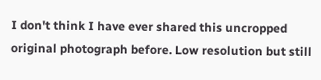I don't think I have ever shared this uncropped original photograph before. Low resolution but still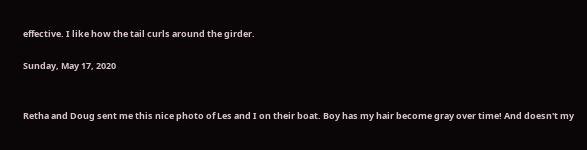effective. I like how the tail curls around the girder.

Sunday, May 17, 2020


Retha and Doug sent me this nice photo of Les and I on their boat. Boy has my hair become gray over time! And doesn't my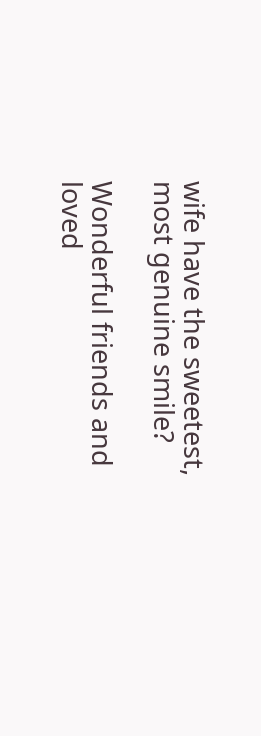wife have the sweetest, most genuine smile?

Wonderful friends and loved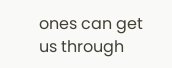ones can get us through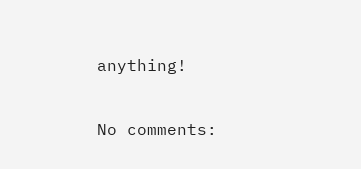anything!

No comments: